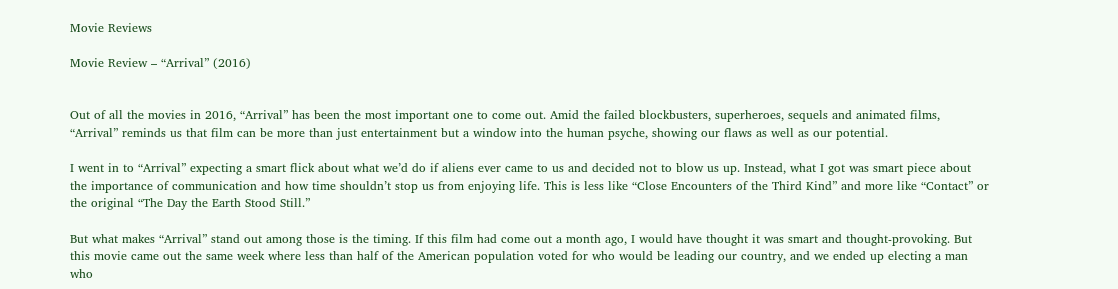Movie Reviews

Movie Review – “Arrival” (2016)


Out of all the movies in 2016, “Arrival” has been the most important one to come out. Amid the failed blockbusters, superheroes, sequels and animated films, “Arrival” reminds us that film can be more than just entertainment but a window into the human psyche, showing our flaws as well as our potential.

I went in to “Arrival” expecting a smart flick about what we’d do if aliens ever came to us and decided not to blow us up. Instead, what I got was smart piece about the importance of communication and how time shouldn’t stop us from enjoying life. This is less like “Close Encounters of the Third Kind” and more like “Contact” or the original “The Day the Earth Stood Still.”

But what makes “Arrival” stand out among those is the timing. If this film had come out a month ago, I would have thought it was smart and thought-provoking. But this movie came out the same week where less than half of the American population voted for who would be leading our country, and we ended up electing a man who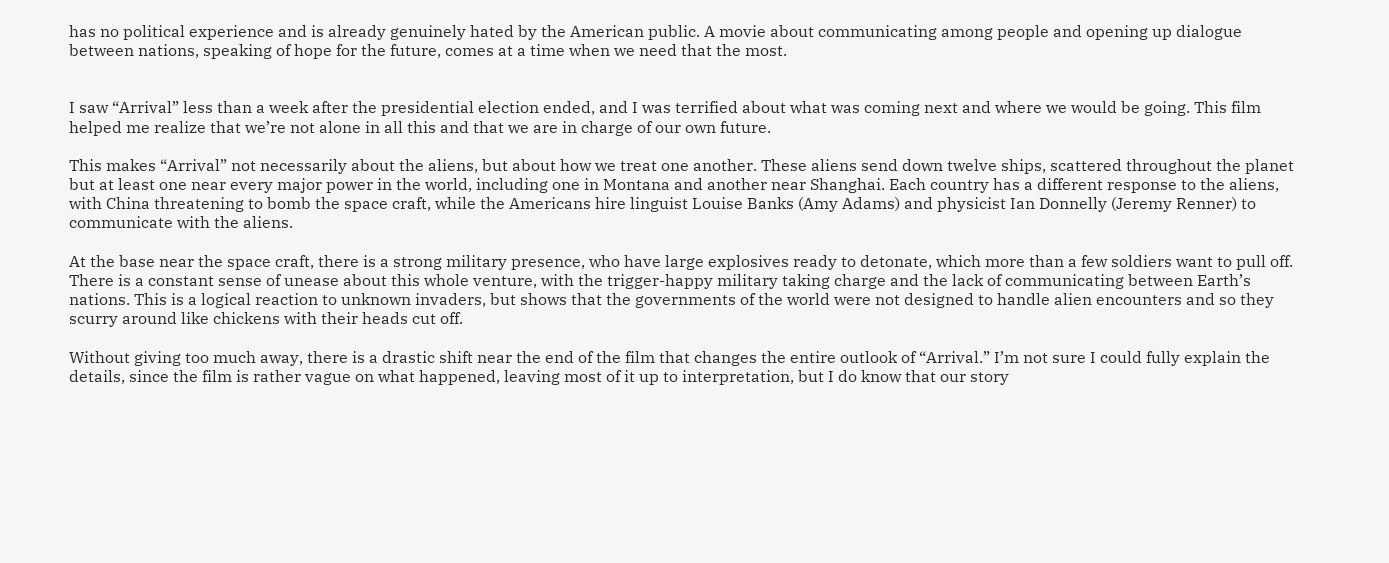has no political experience and is already genuinely hated by the American public. A movie about communicating among people and opening up dialogue between nations, speaking of hope for the future, comes at a time when we need that the most.


I saw “Arrival” less than a week after the presidential election ended, and I was terrified about what was coming next and where we would be going. This film helped me realize that we’re not alone in all this and that we are in charge of our own future.

This makes “Arrival” not necessarily about the aliens, but about how we treat one another. These aliens send down twelve ships, scattered throughout the planet but at least one near every major power in the world, including one in Montana and another near Shanghai. Each country has a different response to the aliens, with China threatening to bomb the space craft, while the Americans hire linguist Louise Banks (Amy Adams) and physicist Ian Donnelly (Jeremy Renner) to communicate with the aliens.

At the base near the space craft, there is a strong military presence, who have large explosives ready to detonate, which more than a few soldiers want to pull off. There is a constant sense of unease about this whole venture, with the trigger-happy military taking charge and the lack of communicating between Earth’s nations. This is a logical reaction to unknown invaders, but shows that the governments of the world were not designed to handle alien encounters and so they scurry around like chickens with their heads cut off.

Without giving too much away, there is a drastic shift near the end of the film that changes the entire outlook of “Arrival.” I’m not sure I could fully explain the details, since the film is rather vague on what happened, leaving most of it up to interpretation, but I do know that our story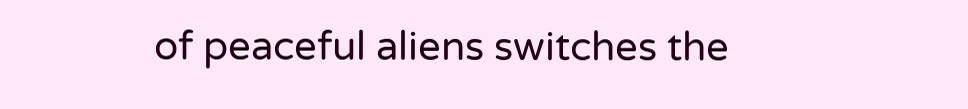of peaceful aliens switches the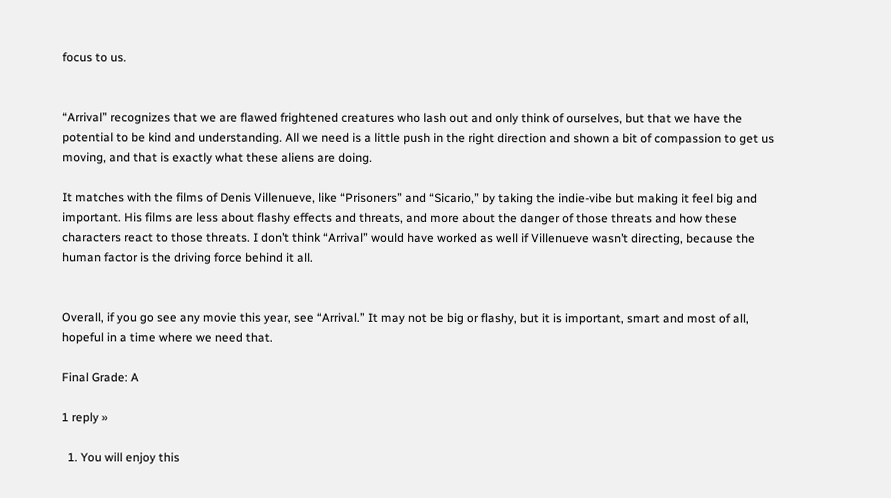focus to us.


“Arrival” recognizes that we are flawed frightened creatures who lash out and only think of ourselves, but that we have the potential to be kind and understanding. All we need is a little push in the right direction and shown a bit of compassion to get us moving, and that is exactly what these aliens are doing.

It matches with the films of Denis Villenueve, like “Prisoners” and “Sicario,” by taking the indie-vibe but making it feel big and important. His films are less about flashy effects and threats, and more about the danger of those threats and how these characters react to those threats. I don’t think “Arrival” would have worked as well if Villenueve wasn’t directing, because the human factor is the driving force behind it all.


Overall, if you go see any movie this year, see “Arrival.” It may not be big or flashy, but it is important, smart and most of all, hopeful in a time where we need that.

Final Grade: A

1 reply »

  1. You will enjoy this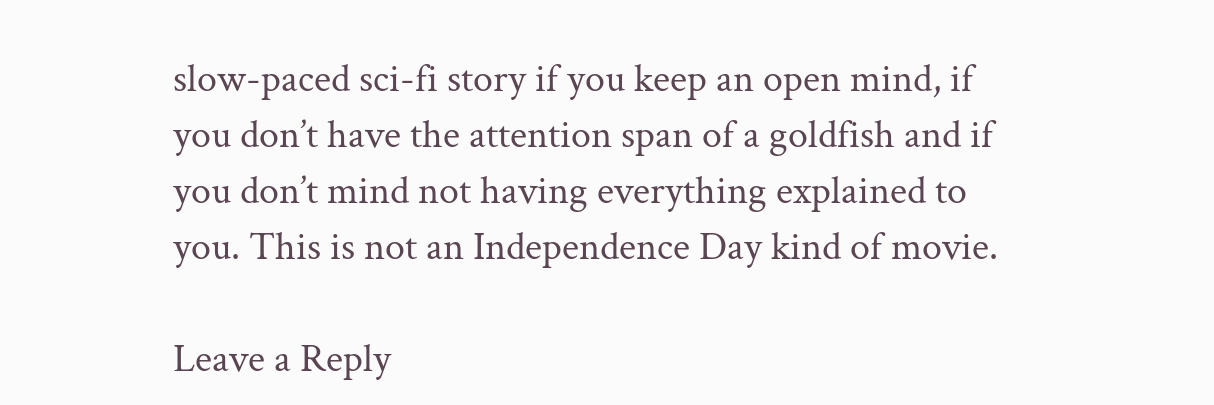slow-paced sci-fi story if you keep an open mind, if you don’t have the attention span of a goldfish and if you don’t mind not having everything explained to you. This is not an Independence Day kind of movie.

Leave a Reply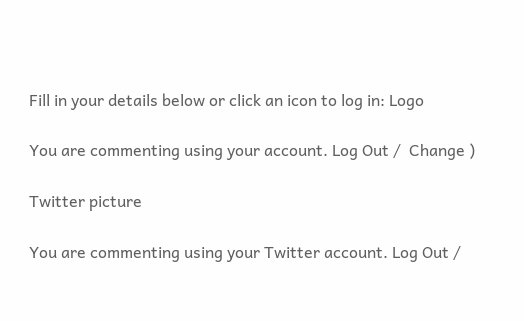Fill in your details below or click an icon to log in: Logo

You are commenting using your account. Log Out /  Change )

Twitter picture

You are commenting using your Twitter account. Log Out /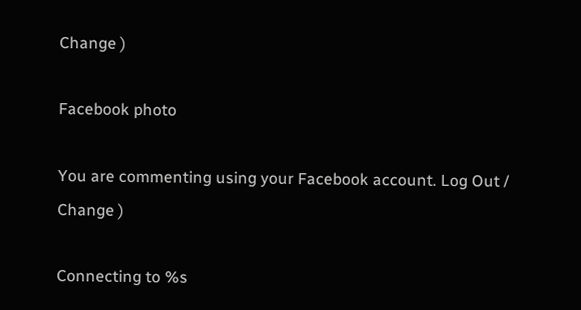Change )

Facebook photo

You are commenting using your Facebook account. Log Out /  Change )

Connecting to %s